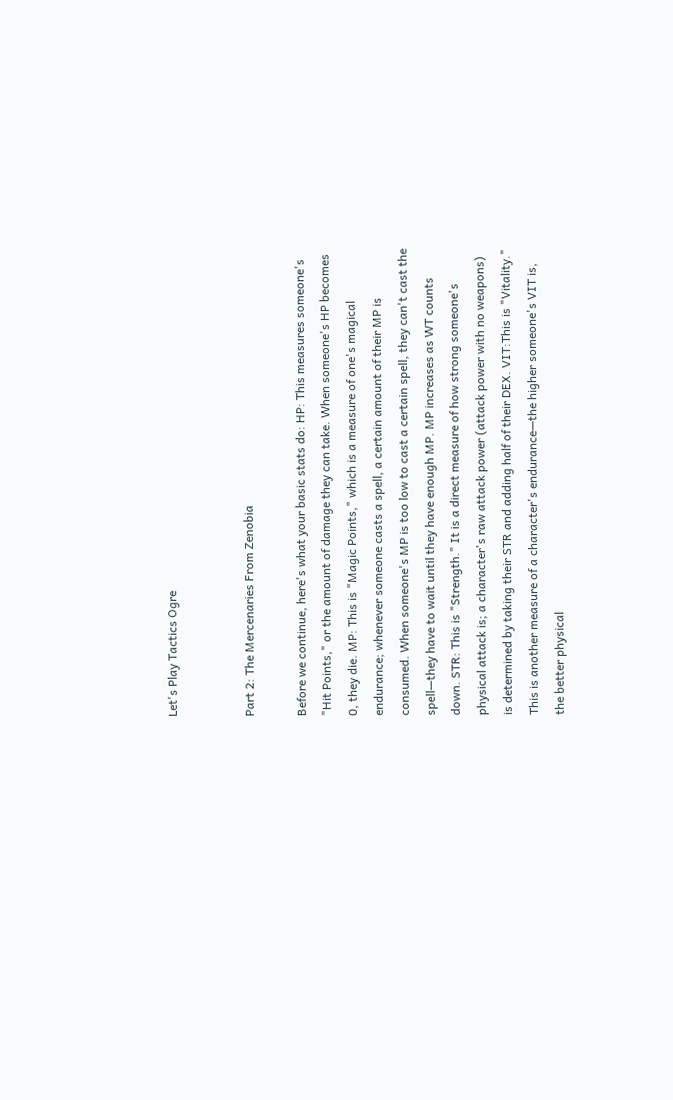Let's Play Tactics Ogre


Part 2: The Mercenaries From Zenobia

Before we continue, here's what your basic stats do: HP: This measures someone's "Hit Points," or the amount of damage they can take. When someone's HP becomes 0, they die. MP: This is "Magic Points," which is a measure of one's magical endurance; whenever someone casts a spell, a certain amount of their MP is consumed. When someone's MP is too low to cast a certain spell, they can't cast the spell—they have to wait until they have enough MP. MP increases as WT counts down. STR: This is "Strength." It is a direct measure of how strong someone's physical attack is; a character's raw attack power (attack power with no weapons) is determined by taking their STR and adding half of their DEX. VIT:This is "Vitality." This is another measure of a character's endurance—the higher someone's VIT is, the better physical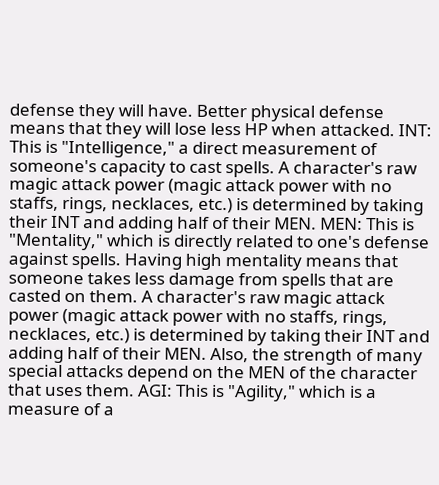defense they will have. Better physical defense means that they will lose less HP when attacked. INT: This is "Intelligence," a direct measurement of someone's capacity to cast spells. A character's raw magic attack power (magic attack power with no staffs, rings, necklaces, etc.) is determined by taking their INT and adding half of their MEN. MEN: This is "Mentality," which is directly related to one's defense against spells. Having high mentality means that someone takes less damage from spells that are casted on them. A character's raw magic attack power (magic attack power with no staffs, rings, necklaces, etc.) is determined by taking their INT and adding half of their MEN. Also, the strength of many special attacks depend on the MEN of the character that uses them. AGI: This is "Agility," which is a measure of a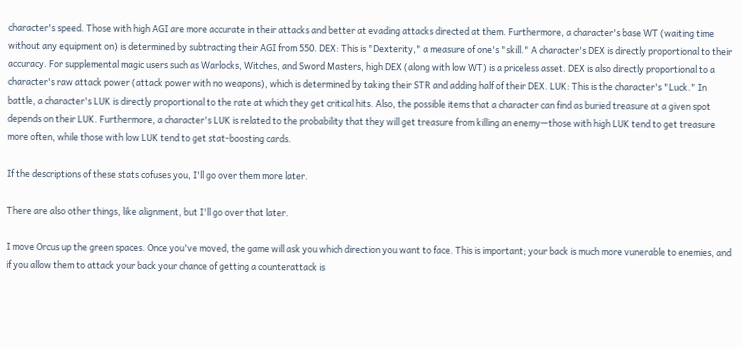character's speed. Those with high AGI are more accurate in their attacks and better at evading attacks directed at them. Furthermore, a character's base WT (waiting time without any equipment on) is determined by subtracting their AGI from 550. DEX: This is "Dexterity," a measure of one's "skill." A character's DEX is directly proportional to their accuracy. For supplemental magic users such as Warlocks, Witches, and Sword Masters, high DEX (along with low WT) is a priceless asset. DEX is also directly proportional to a character's raw attack power (attack power with no weapons), which is determined by taking their STR and adding half of their DEX. LUK: This is the character's "Luck." In battle, a character's LUK is directly proportional to the rate at which they get critical hits. Also, the possible items that a character can find as buried treasure at a given spot depends on their LUK. Furthermore, a character's LUK is related to the probability that they will get treasure from killing an enemy—those with high LUK tend to get treasure more often, while those with low LUK tend to get stat-boosting cards.

If the descriptions of these stats cofuses you, I'll go over them more later.

There are also other things, like alignment, but I'll go over that later.

I move Orcus up the green spaces. Once you've moved, the game will ask you which direction you want to face. This is important; your back is much more vunerable to enemies, and if you allow them to attack your back your chance of getting a counterattack is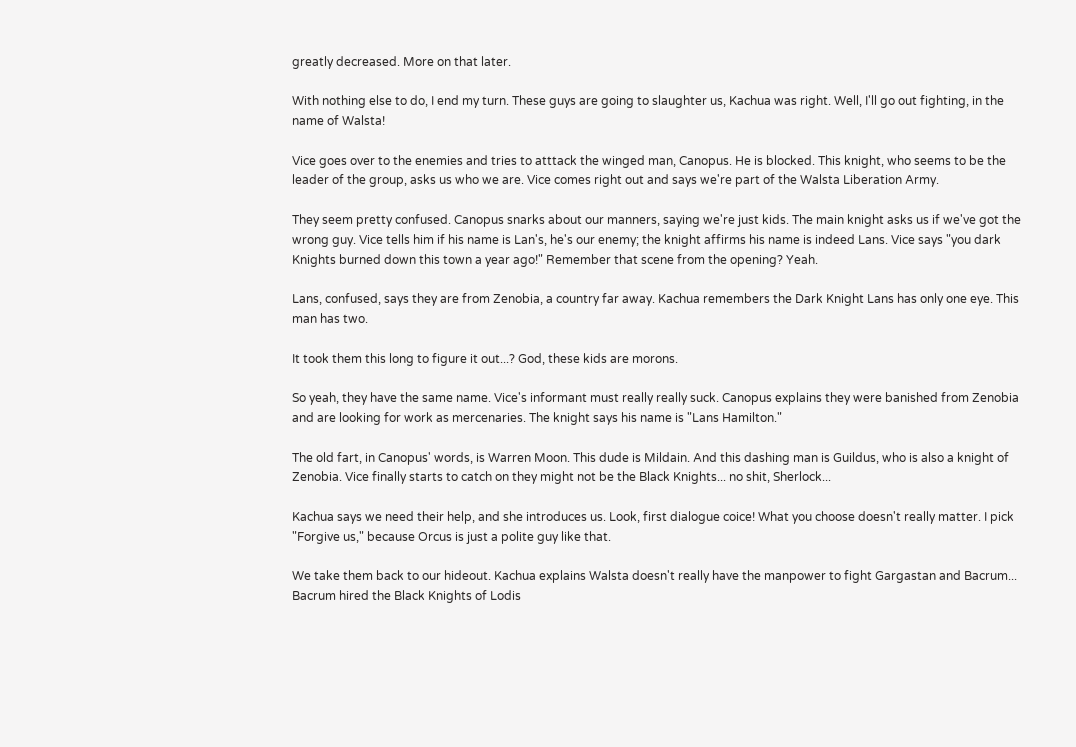greatly decreased. More on that later.

With nothing else to do, I end my turn. These guys are going to slaughter us, Kachua was right. Well, I'll go out fighting, in the name of Walsta!

Vice goes over to the enemies and tries to atttack the winged man, Canopus. He is blocked. This knight, who seems to be the leader of the group, asks us who we are. Vice comes right out and says we're part of the Walsta Liberation Army.

They seem pretty confused. Canopus snarks about our manners, saying we're just kids. The main knight asks us if we've got the wrong guy. Vice tells him if his name is Lan's, he's our enemy; the knight affirms his name is indeed Lans. Vice says "you dark Knights burned down this town a year ago!" Remember that scene from the opening? Yeah.

Lans, confused, says they are from Zenobia, a country far away. Kachua remembers the Dark Knight Lans has only one eye. This man has two.

It took them this long to figure it out...? God, these kids are morons.

So yeah, they have the same name. Vice's informant must really really suck. Canopus explains they were banished from Zenobia and are looking for work as mercenaries. The knight says his name is "Lans Hamilton."

The old fart, in Canopus' words, is Warren Moon. This dude is Mildain. And this dashing man is Guildus, who is also a knight of Zenobia. Vice finally starts to catch on they might not be the Black Knights... no shit, Sherlock...

Kachua says we need their help, and she introduces us. Look, first dialogue coice! What you choose doesn't really matter. I pick "Forgive us," because Orcus is just a polite guy like that.

We take them back to our hideout. Kachua explains Walsta doesn't really have the manpower to fight Gargastan and Bacrum... Bacrum hired the Black Knights of Lodis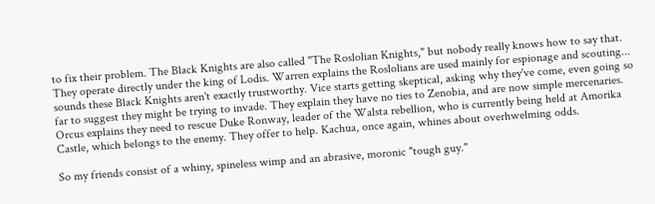to fix their problem. The Black Knights are also called "The Roslolian Knights," but nobody really knows how to say that. They operate directly under the king of Lodis. Warren explains the Roslolians are used mainly for espionage and scouting... sounds these Black Knights aren't exactly trustworthy. Vice starts getting skeptical, asking why they've come, even going so far to suggest they might be trying to invade. They explain they have no ties to Zenobia, and are now simple mercenaries. Orcus explains they need to rescue Duke Ronway, leader of the Walsta rebellion, who is currently being held at Amorika Castle, which belongs to the enemy. They offer to help. Kachua, once again, whines about overhwelming odds.

So my friends consist of a whiny, spineless wimp and an abrasive, moronic "tough guy."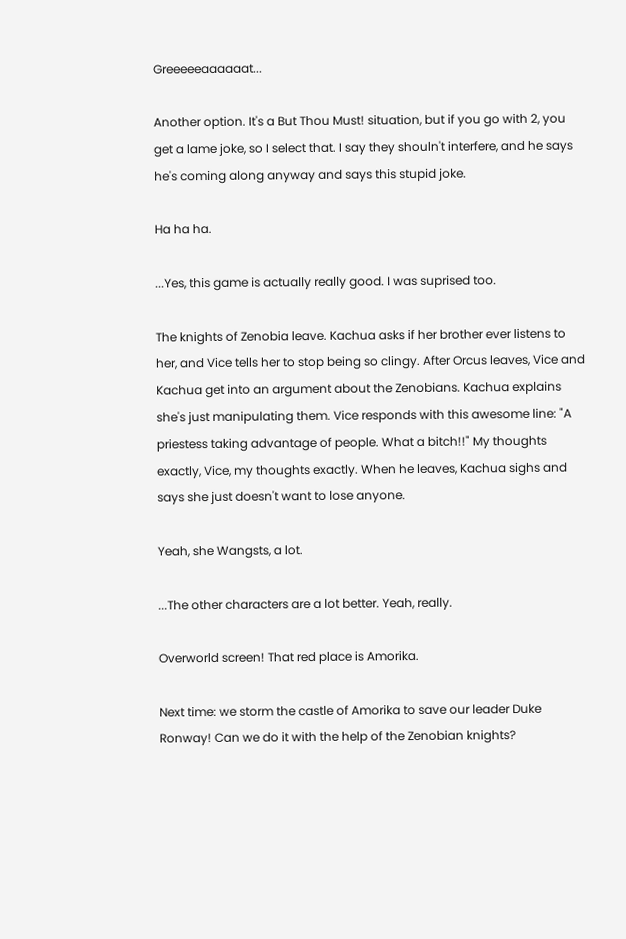Greeeeeaaaaaat...

Another option. It's a But Thou Must! situation, but if you go with 2, you get a lame joke, so I select that. I say they shouln't interfere, and he says he's coming along anyway and says this stupid joke.

Ha ha ha.

...Yes, this game is actually really good. I was suprised too.

The knights of Zenobia leave. Kachua asks if her brother ever listens to her, and Vice tells her to stop being so clingy. After Orcus leaves, Vice and Kachua get into an argument about the Zenobians. Kachua explains she's just manipulating them. Vice responds with this awesome line: "A priestess taking advantage of people. What a bitch!!" My thoughts exactly, Vice, my thoughts exactly. When he leaves, Kachua sighs and says she just doesn't want to lose anyone.

Yeah, she Wangsts, a lot.

...The other characters are a lot better. Yeah, really.

Overworld screen! That red place is Amorika.

Next time: we storm the castle of Amorika to save our leader Duke Ronway! Can we do it with the help of the Zenobian knights?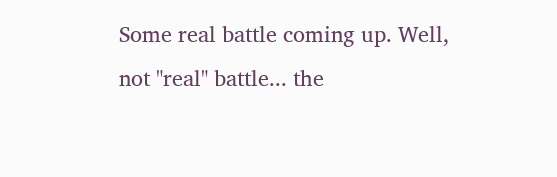Some real battle coming up. Well, not "real" battle... the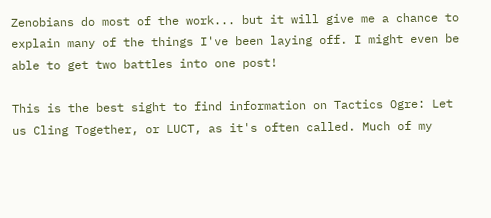Zenobians do most of the work... but it will give me a chance to explain many of the things I've been laying off. I might even be able to get two battles into one post!

This is the best sight to find information on Tactics Ogre: Let us Cling Together, or LUCT, as it's often called. Much of my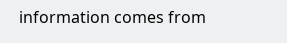information comes from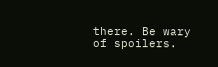there. Be wary of spoilers.